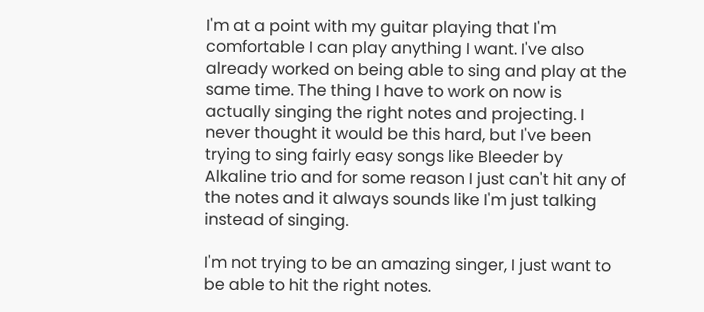I'm at a point with my guitar playing that I'm comfortable I can play anything I want. I've also already worked on being able to sing and play at the same time. The thing I have to work on now is actually singing the right notes and projecting. I never thought it would be this hard, but I've been trying to sing fairly easy songs like Bleeder by Alkaline trio and for some reason I just can't hit any of the notes and it always sounds like I'm just talking instead of singing.

I'm not trying to be an amazing singer, I just want to be able to hit the right notes.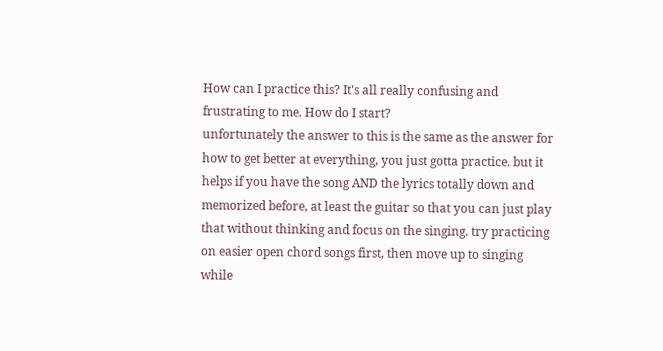How can I practice this? It's all really confusing and frustrating to me. How do I start?
unfortunately the answer to this is the same as the answer for how to get better at everything, you just gotta practice. but it helps if you have the song AND the lyrics totally down and memorized before, at least the guitar so that you can just play that without thinking and focus on the singing. try practicing on easier open chord songs first, then move up to singing while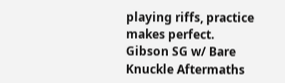playing riffs, practice makes perfect.
Gibson SG w/ Bare Knuckle Aftermaths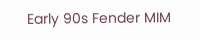Early 90s Fender MIM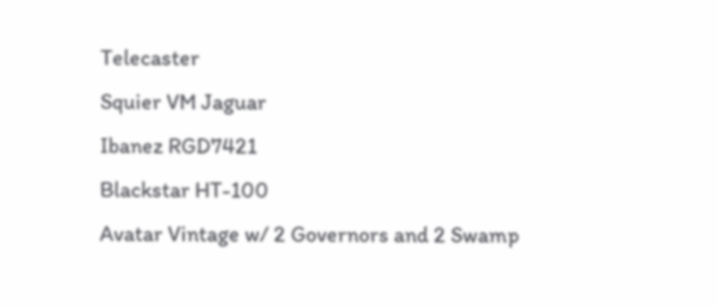Telecaster
Squier VM Jaguar
Ibanez RGD7421
Blackstar HT-100
Avatar Vintage w/ 2 Governors and 2 Swamp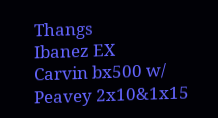Thangs
Ibanez EX
Carvin bx500 w/ Peavey 2x10&1x15